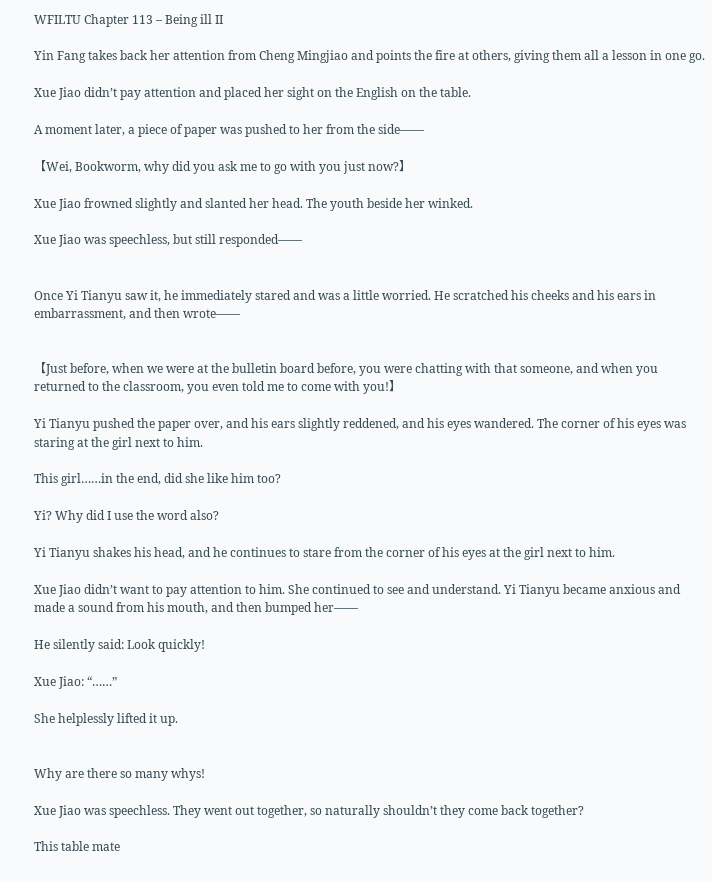WFILTU Chapter 113 – Being ill II

Yin Fang takes back her attention from Cheng Mingjiao and points the fire at others, giving them all a lesson in one go.

Xue Jiao didn’t pay attention and placed her sight on the English on the table.

A moment later, a piece of paper was pushed to her from the side——

【Wei, Bookworm, why did you ask me to go with you just now?】

Xue Jiao frowned slightly and slanted her head. The youth beside her winked.

Xue Jiao was speechless, but still responded——


Once Yi Tianyu saw it, he immediately stared and was a little worried. He scratched his cheeks and his ears in embarrassment, and then wrote——


【Just before, when we were at the bulletin board before, you were chatting with that someone, and when you returned to the classroom, you even told me to come with you!】

Yi Tianyu pushed the paper over, and his ears slightly reddened, and his eyes wandered. The corner of his eyes was staring at the girl next to him.

This girl……in the end, did she like him too?

Yi? Why did I use the word also?

Yi Tianyu shakes his head, and he continues to stare from the corner of his eyes at the girl next to him.

Xue Jiao didn’t want to pay attention to him. She continued to see and understand. Yi Tianyu became anxious and made a sound from his mouth, and then bumped her——

He silently said: Look quickly!

Xue Jiao: “……”

She helplessly lifted it up.


Why are there so many whys!

Xue Jiao was speechless. They went out together, so naturally shouldn’t they come back together?

This table mate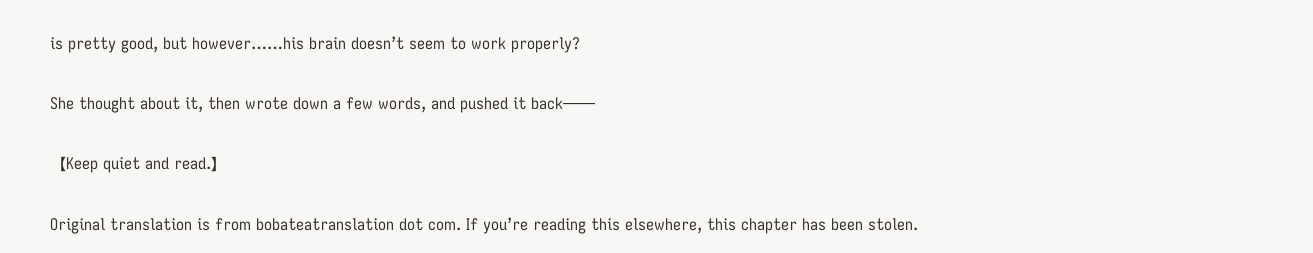is pretty good, but however……his brain doesn’t seem to work properly?

She thought about it, then wrote down a few words, and pushed it back——

【Keep quiet and read.】

Original translation is from bobateatranslation dot com. If you’re reading this elsewhere, this chapter has been stolen.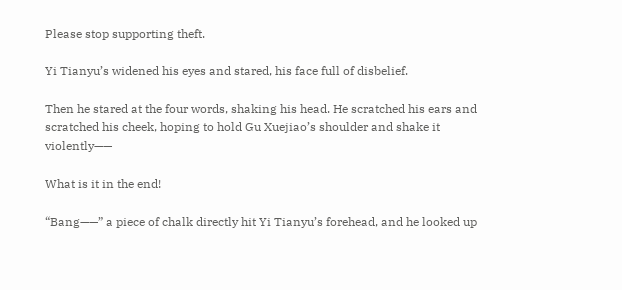Please stop supporting theft.

Yi Tianyu’s widened his eyes and stared, his face full of disbelief.

Then he stared at the four words, shaking his head. He scratched his ears and scratched his cheek, hoping to hold Gu Xuejiao’s shoulder and shake it violently——

What is it in the end!

“Bang——” a piece of chalk directly hit Yi Tianyu’s forehead, and he looked up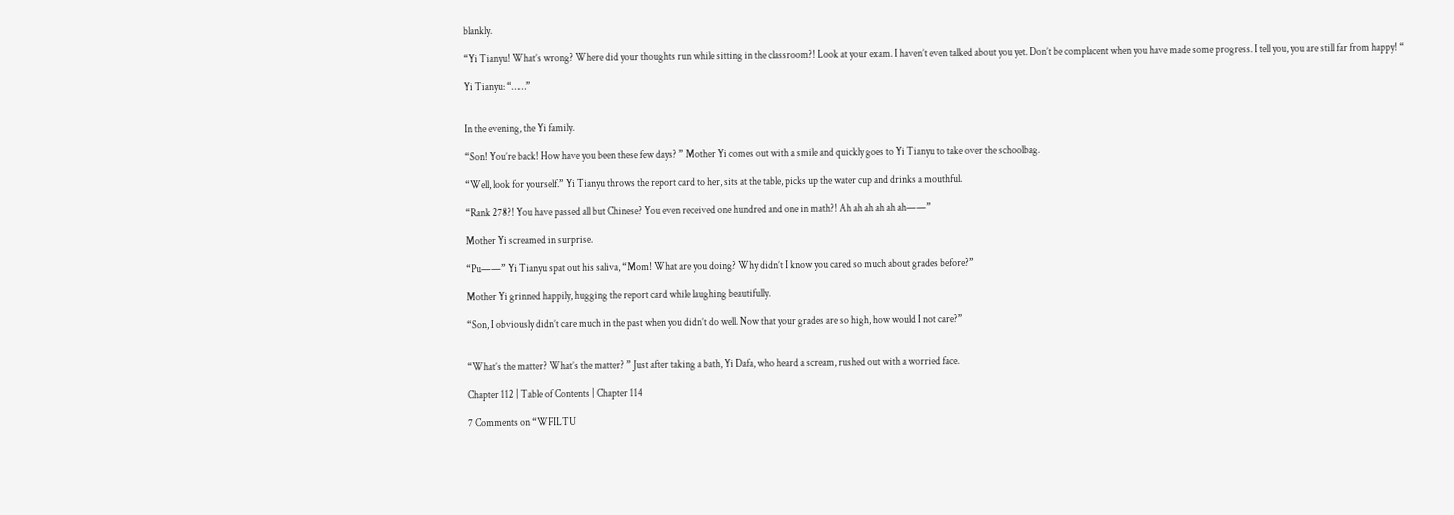blankly.

“Yi Tianyu! What’s wrong? Where did your thoughts run while sitting in the classroom?! Look at your exam. I haven’t even talked about you yet. Don’t be complacent when you have made some progress. I tell you, you are still far from happy! “

Yi Tianyu: “……”


In the evening, the Yi family.

“Son! You’re back! How have you been these few days? ” Mother Yi comes out with a smile and quickly goes to Yi Tianyu to take over the schoolbag.

“Well, look for yourself.” Yi Tianyu throws the report card to her, sits at the table, picks up the water cup and drinks a mouthful.

“Rank 278?! You have passed all but Chinese? You even received one hundred and one in math?! Ah ah ah ah ah ah——”

Mother Yi screamed in surprise.

“Pu——” Yi Tianyu spat out his saliva, “Mom! What are you doing? Why didn’t I know you cared so much about grades before?”

Mother Yi grinned happily, hugging the report card while laughing beautifully.

“Son, I obviously didn’t care much in the past when you didn’t do well. Now that your grades are so high, how would I not care?”


“What’s the matter? What’s the matter? ” Just after taking a bath, Yi Dafa, who heard a scream, rushed out with a worried face.

Chapter 112 | Table of Contents | Chapter 114

7 Comments on “WFILTU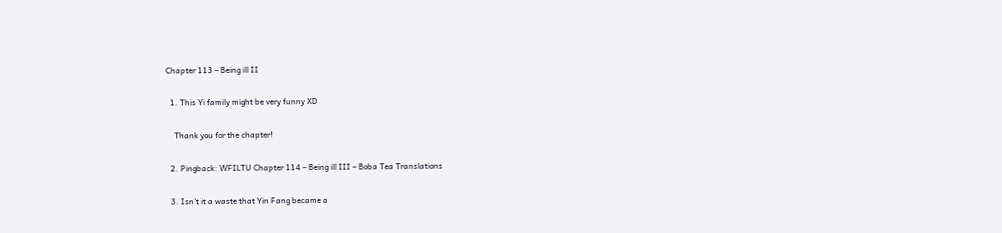Chapter 113 – Being ill II

  1. This Yi family might be very funny XD

    Thank you for the chapter!

  2. Pingback: WFILTU Chapter 114 – Being ill III – Boba Tea Translations

  3. Isn’t it a waste that Yin Fang became a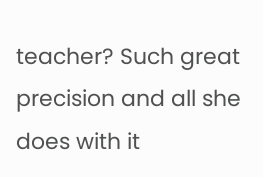teacher? Such great precision and all she does with it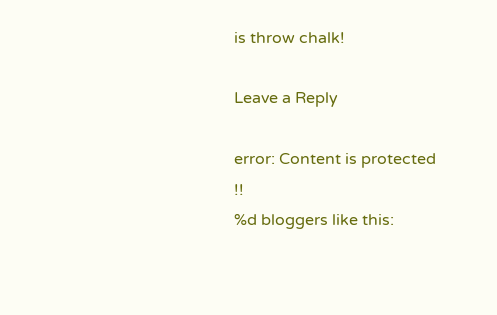is throw chalk!

Leave a Reply

error: Content is protected !!
%d bloggers like this: